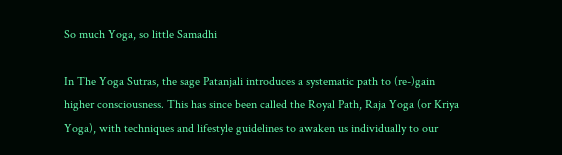So much Yoga, so little Samadhi

In The Yoga Sutras, the sage Patanjali introduces a systematic path to (re-)gain higher consciousness. This has since been called the Royal Path, Raja Yoga (or Kriya Yoga), with techniques and lifestyle guidelines to awaken us individually to our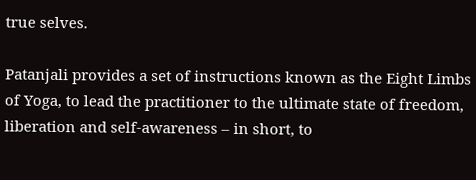true selves.

Patanjali provides a set of instructions known as the Eight Limbs of Yoga, to lead the practitioner to the ultimate state of freedom, liberation and self-awareness – in short, to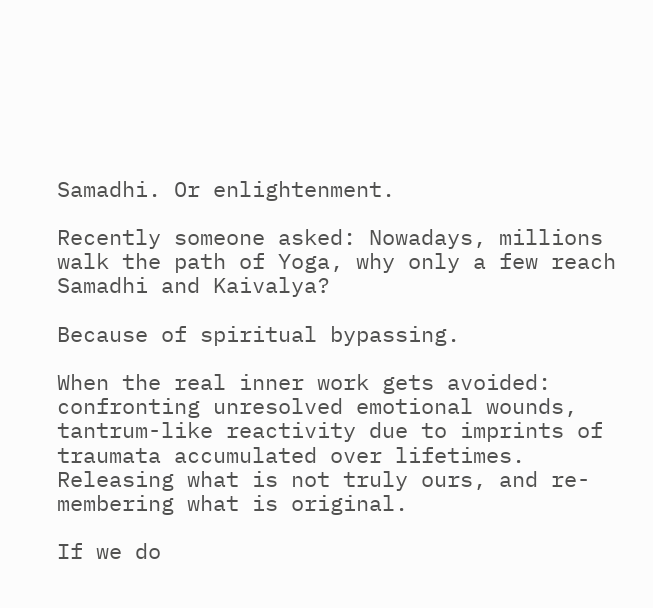Samadhi. Or enlightenment.

Recently someone asked: Nowadays, millions walk the path of Yoga, why only a few reach Samadhi and Kaivalya?

Because of spiritual bypassing.

When the real inner work gets avoided: confronting unresolved emotional wounds, tantrum-like reactivity due to imprints of traumata accumulated over lifetimes. Releasing what is not truly ours, and re-membering what is original.

If we do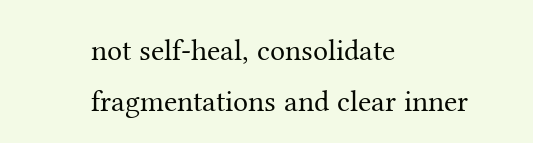not self-heal, consolidate fragmentations and clear inner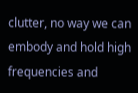clutter, no way we can embody and hold high frequencies and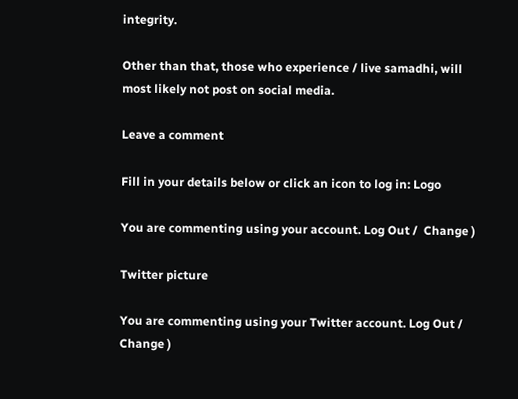integrity.

Other than that, those who experience / live samadhi, will most likely not post on social media.

Leave a comment

Fill in your details below or click an icon to log in: Logo

You are commenting using your account. Log Out /  Change )

Twitter picture

You are commenting using your Twitter account. Log Out /  Change )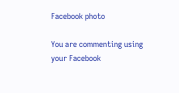Facebook photo

You are commenting using your Facebook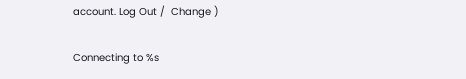account. Log Out /  Change )

Connecting to %s